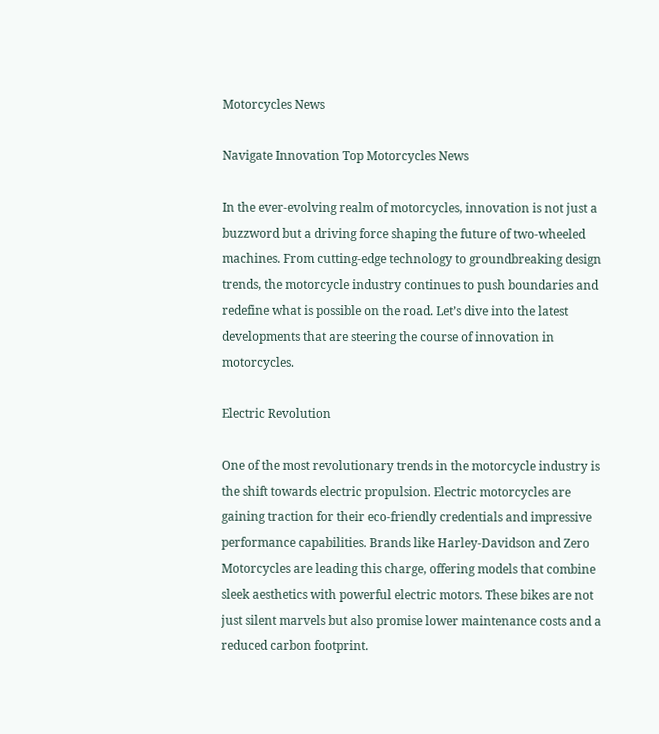Motorcycles News

Navigate Innovation Top Motorcycles News

In the ever-evolving realm of motorcycles, innovation is not just a buzzword but a driving force shaping the future of two-wheeled machines. From cutting-edge technology to groundbreaking design trends, the motorcycle industry continues to push boundaries and redefine what is possible on the road. Let’s dive into the latest developments that are steering the course of innovation in motorcycles.

Electric Revolution

One of the most revolutionary trends in the motorcycle industry is the shift towards electric propulsion. Electric motorcycles are gaining traction for their eco-friendly credentials and impressive performance capabilities. Brands like Harley-Davidson and Zero Motorcycles are leading this charge, offering models that combine sleek aesthetics with powerful electric motors. These bikes are not just silent marvels but also promise lower maintenance costs and a reduced carbon footprint.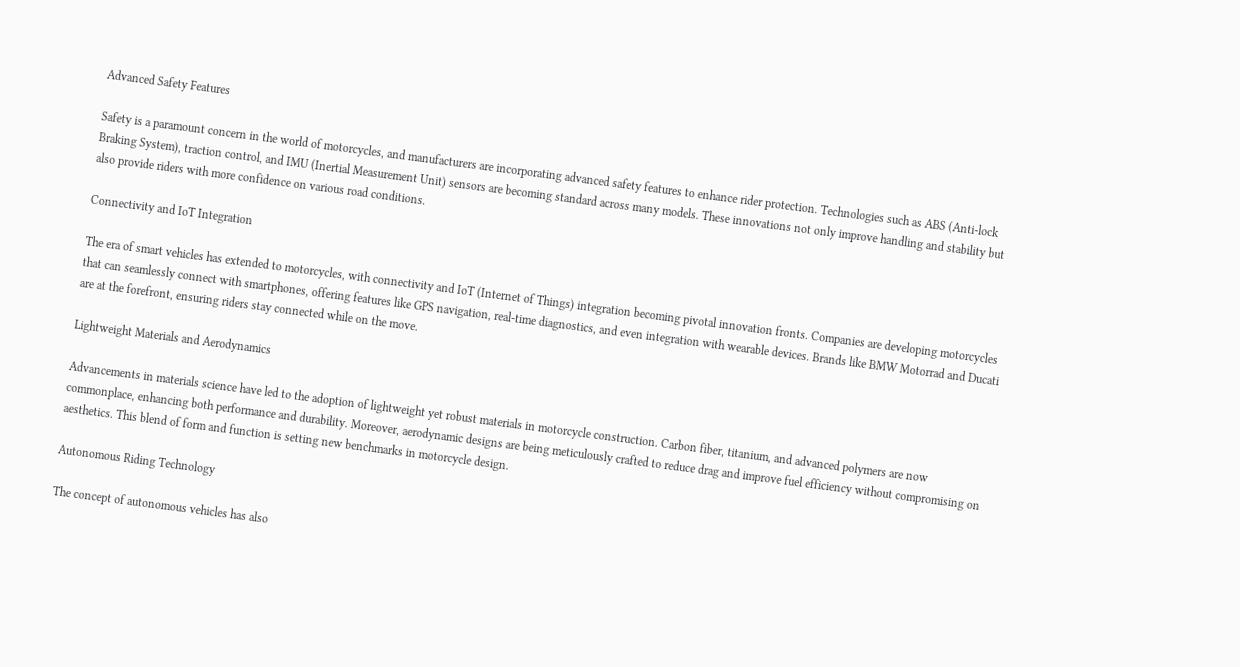Advanced Safety Features

Safety is a paramount concern in the world of motorcycles, and manufacturers are incorporating advanced safety features to enhance rider protection. Technologies such as ABS (Anti-lock Braking System), traction control, and IMU (Inertial Measurement Unit) sensors are becoming standard across many models. These innovations not only improve handling and stability but also provide riders with more confidence on various road conditions.

Connectivity and IoT Integration

The era of smart vehicles has extended to motorcycles, with connectivity and IoT (Internet of Things) integration becoming pivotal innovation fronts. Companies are developing motorcycles that can seamlessly connect with smartphones, offering features like GPS navigation, real-time diagnostics, and even integration with wearable devices. Brands like BMW Motorrad and Ducati are at the forefront, ensuring riders stay connected while on the move.

Lightweight Materials and Aerodynamics

Advancements in materials science have led to the adoption of lightweight yet robust materials in motorcycle construction. Carbon fiber, titanium, and advanced polymers are now commonplace, enhancing both performance and durability. Moreover, aerodynamic designs are being meticulously crafted to reduce drag and improve fuel efficiency without compromising on aesthetics. This blend of form and function is setting new benchmarks in motorcycle design.

Autonomous Riding Technology

The concept of autonomous vehicles has also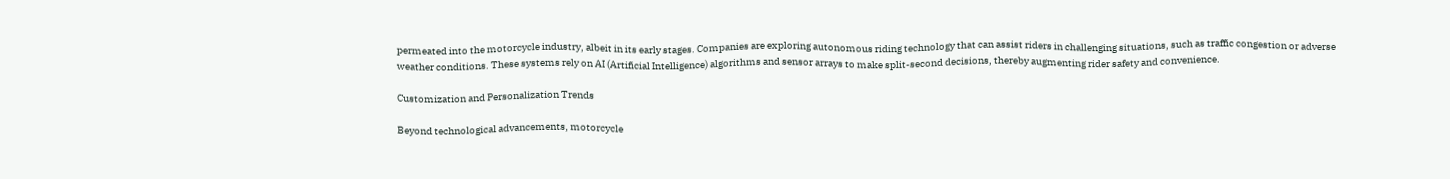permeated into the motorcycle industry, albeit in its early stages. Companies are exploring autonomous riding technology that can assist riders in challenging situations, such as traffic congestion or adverse weather conditions. These systems rely on AI (Artificial Intelligence) algorithms and sensor arrays to make split-second decisions, thereby augmenting rider safety and convenience.

Customization and Personalization Trends

Beyond technological advancements, motorcycle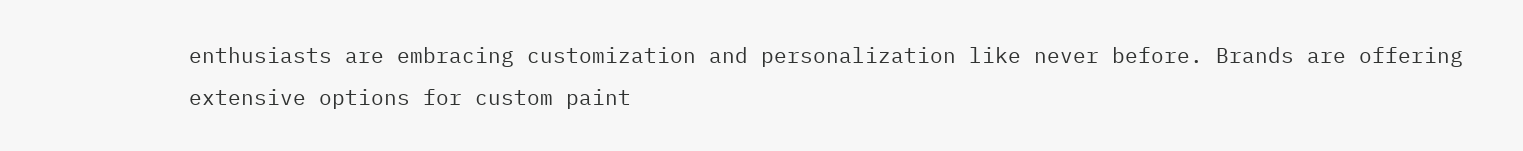enthusiasts are embracing customization and personalization like never before. Brands are offering extensive options for custom paint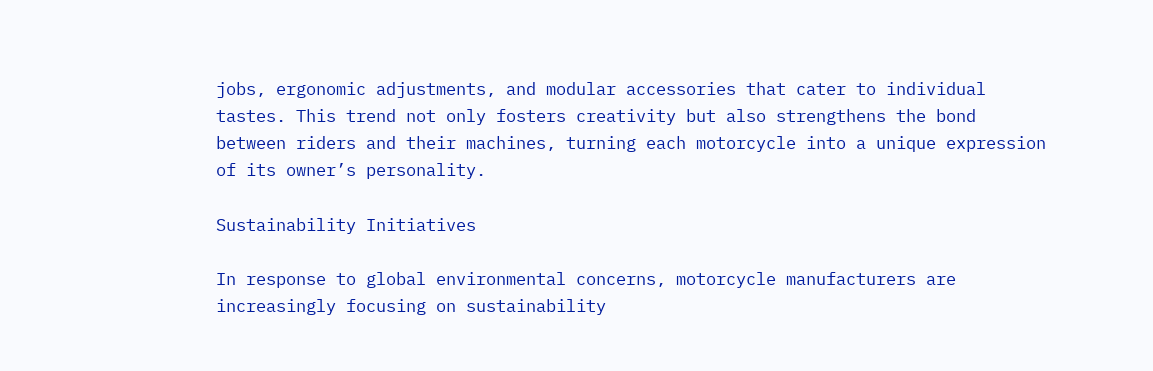jobs, ergonomic adjustments, and modular accessories that cater to individual tastes. This trend not only fosters creativity but also strengthens the bond between riders and their machines, turning each motorcycle into a unique expression of its owner’s personality.

Sustainability Initiatives

In response to global environmental concerns, motorcycle manufacturers are increasingly focusing on sustainability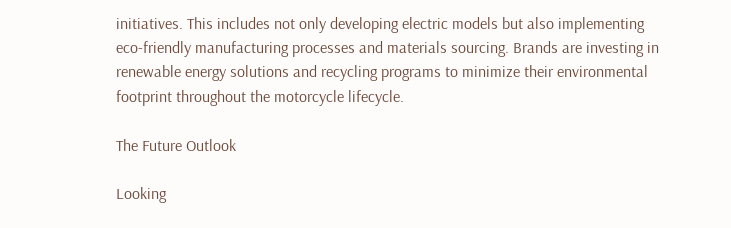initiatives. This includes not only developing electric models but also implementing eco-friendly manufacturing processes and materials sourcing. Brands are investing in renewable energy solutions and recycling programs to minimize their environmental footprint throughout the motorcycle lifecycle.

The Future Outlook

Looking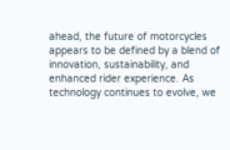ahead, the future of motorcycles appears to be defined by a blend of innovation, sustainability, and enhanced rider experience. As technology continues to evolve, we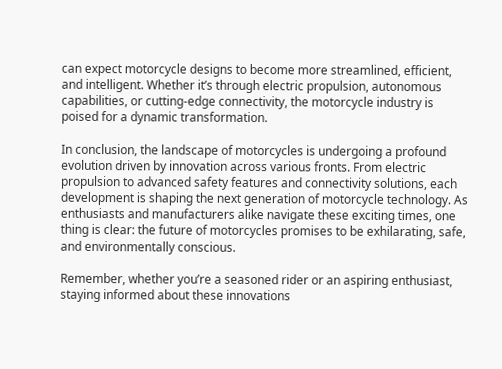can expect motorcycle designs to become more streamlined, efficient, and intelligent. Whether it’s through electric propulsion, autonomous capabilities, or cutting-edge connectivity, the motorcycle industry is poised for a dynamic transformation.

In conclusion, the landscape of motorcycles is undergoing a profound evolution driven by innovation across various fronts. From electric propulsion to advanced safety features and connectivity solutions, each development is shaping the next generation of motorcycle technology. As enthusiasts and manufacturers alike navigate these exciting times, one thing is clear: the future of motorcycles promises to be exhilarating, safe, and environmentally conscious.

Remember, whether you’re a seasoned rider or an aspiring enthusiast, staying informed about these innovations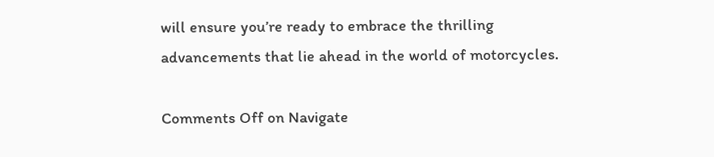will ensure you’re ready to embrace the thrilling advancements that lie ahead in the world of motorcycles.

Comments Off on Navigate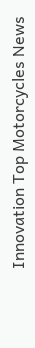Innovation Top Motorcycles News